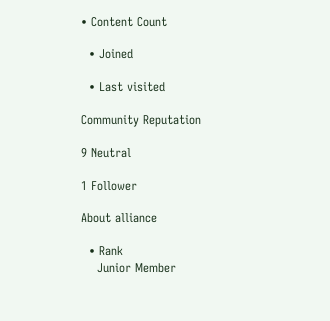• Content Count

  • Joined

  • Last visited

Community Reputation

9 Neutral

1 Follower

About alliance

  • Rank
    Junior Member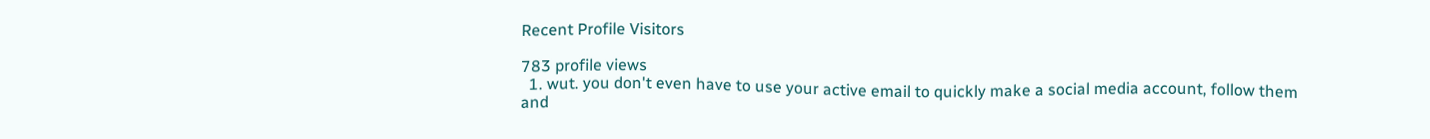Recent Profile Visitors

783 profile views
  1. wut. you don't even have to use your active email to quickly make a social media account, follow them and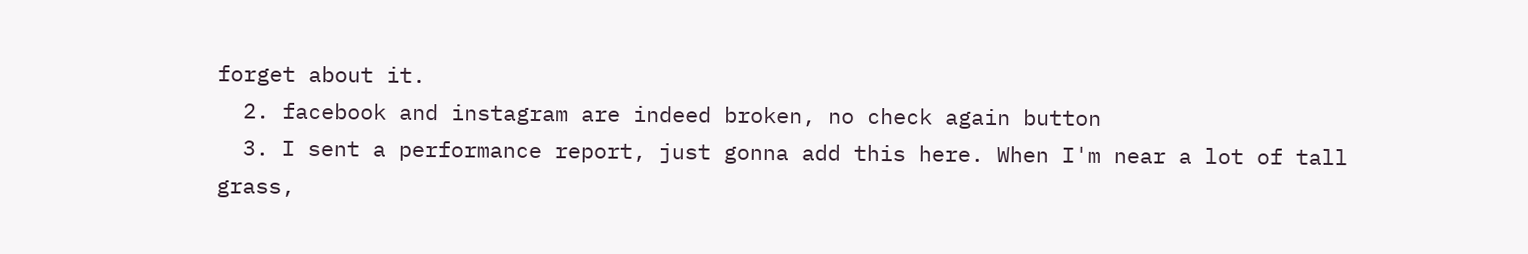forget about it.
  2. facebook and instagram are indeed broken, no check again button
  3. I sent a performance report, just gonna add this here. When I'm near a lot of tall grass,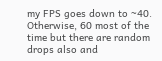my FPS goes down to ~40. Otherwise, 60 most of the time but there are random drops also and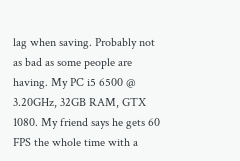lag when saving. Probably not as bad as some people are having. My PC i5 6500 @ 3.20GHz, 32GB RAM, GTX 1080. My friend says he gets 60 FPS the whole time with a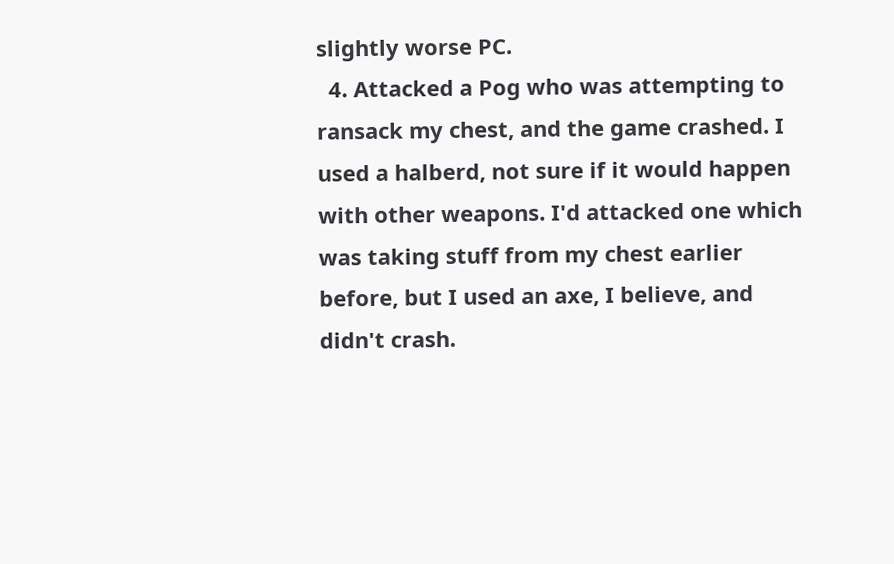slightly worse PC.
  4. Attacked a Pog who was attempting to ransack my chest, and the game crashed. I used a halberd, not sure if it would happen with other weapons. I'd attacked one which was taking stuff from my chest earlier before, but I used an axe, I believe, and didn't crash.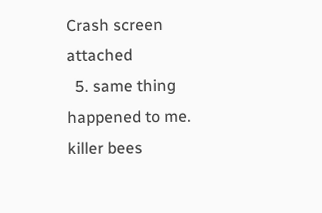Crash screen attached
  5. same thing happened to me. killer bees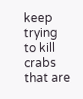keep trying to kill crabs that are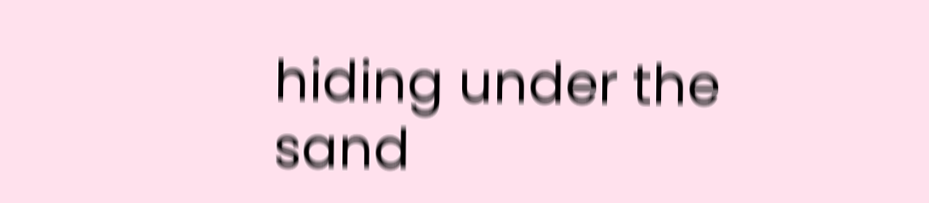hiding under the sand